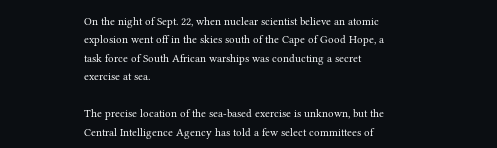On the night of Sept. 22, when nuclear scientist believe an atomic explosion went off in the skies south of the Cape of Good Hope, a task force of South African warships was conducting a secret exercise at sea.

The precise location of the sea-based exercise is unknown, but the Central Intelligence Agency has told a few select committees of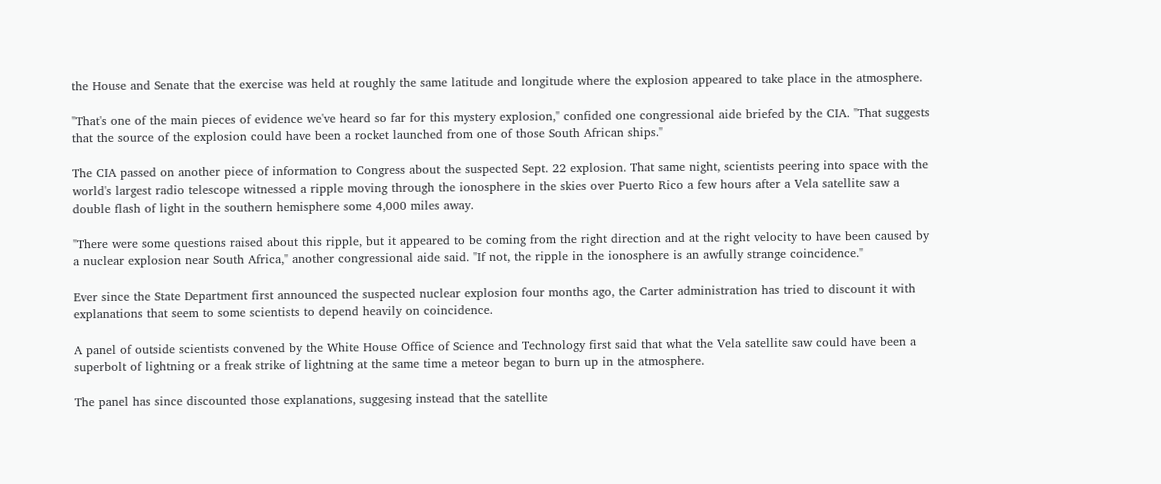the House and Senate that the exercise was held at roughly the same latitude and longitude where the explosion appeared to take place in the atmosphere.

"That's one of the main pieces of evidence we've heard so far for this mystery explosion," confided one congressional aide briefed by the CIA. "That suggests that the source of the explosion could have been a rocket launched from one of those South African ships."

The CIA passed on another piece of information to Congress about the suspected Sept. 22 explosion. That same night, scientists peering into space with the world's largest radio telescope witnessed a ripple moving through the ionosphere in the skies over Puerto Rico a few hours after a Vela satellite saw a double flash of light in the southern hemisphere some 4,000 miles away.

"There were some questions raised about this ripple, but it appeared to be coming from the right direction and at the right velocity to have been caused by a nuclear explosion near South Africa," another congressional aide said. "If not, the ripple in the ionosphere is an awfully strange coincidence."

Ever since the State Department first announced the suspected nuclear explosion four months ago, the Carter administration has tried to discount it with explanations that seem to some scientists to depend heavily on coincidence.

A panel of outside scientists convened by the White House Office of Science and Technology first said that what the Vela satellite saw could have been a superbolt of lightning or a freak strike of lightning at the same time a meteor began to burn up in the atmosphere.

The panel has since discounted those explanations, suggesing instead that the satellite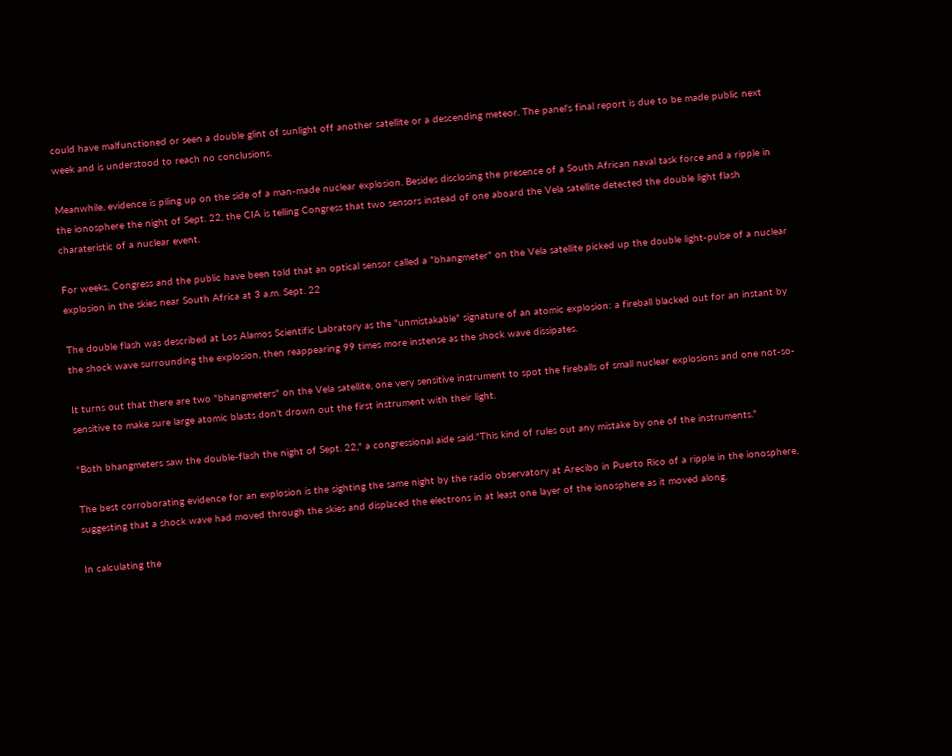could have malfunctioned or seen a double glint of sunlight off another satellite or a descending meteor. The panel's final report is due to be made public next week and is understood to reach no conclusions.

Meanwhile, evidence is piling up on the side of a man-made nuclear explosion. Besides disclosing the presence of a South African naval task force and a ripple in the ionosphere the night of Sept. 22, the CIA is telling Congress that two sensors instead of one aboard the Vela satellite detected the double light flash charateristic of a nuclear event.

For weeks, Congress and the public have been told that an optical sensor called a "bhangmeter" on the Vela satellite picked up the double light-pulse of a nuclear explosion in the skies near South Africa at 3 a.m. Sept. 22

The double flash was described at Los Alamos Scientific Labratory as the "unmistakable" signature of an atomic explosion: a fireball blacked out for an instant by the shock wave surrounding the explosion, then reappearing 99 times more instense as the shock wave dissipates.

It turns out that there are two "bhangmeters" on the Vela satellite, one very sensitive instrument to spot the fireballs of small nuclear explosions and one not-so-sensitive to make sure large atomic blasts don't drown out the first instrument with their light.

"Both bhangmeters saw the double-flash the night of Sept. 22," a congressional aide said."This kind of rules out any mistake by one of the instruments."

The best corroborating evidence for an explosion is the sighting the same night by the radio observatory at Arecibo in Puerto Rico of a ripple in the ionosphere, suggesting that a shock wave had moved through the skies and displaced the electrons in at least one layer of the ionosphere as it moved along.

In calculating the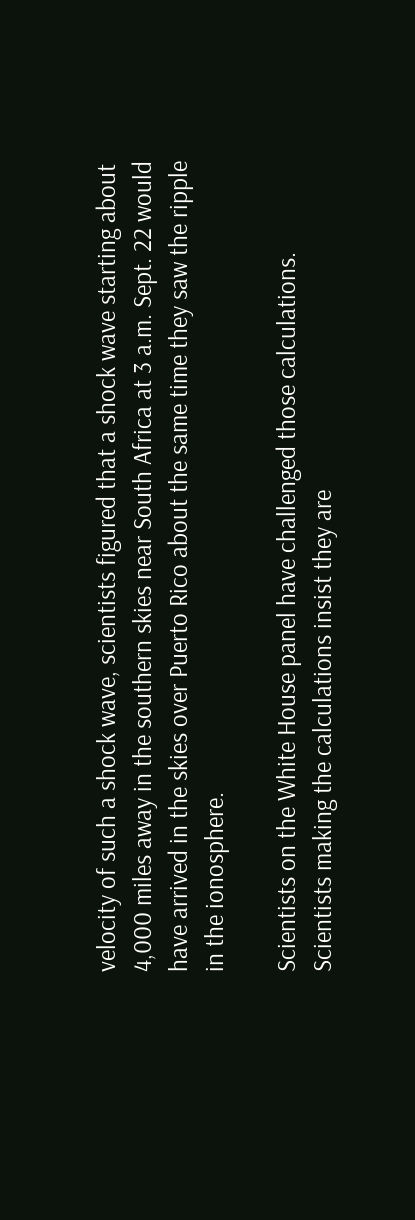velocity of such a shock wave, scientists figured that a shock wave starting about 4,000 miles away in the southern skies near South Africa at 3 a.m. Sept. 22 would have arrived in the skies over Puerto Rico about the same time they saw the ripple in the ionosphere.

Scientists on the White House panel have challenged those calculations. Scientists making the calculations insist they are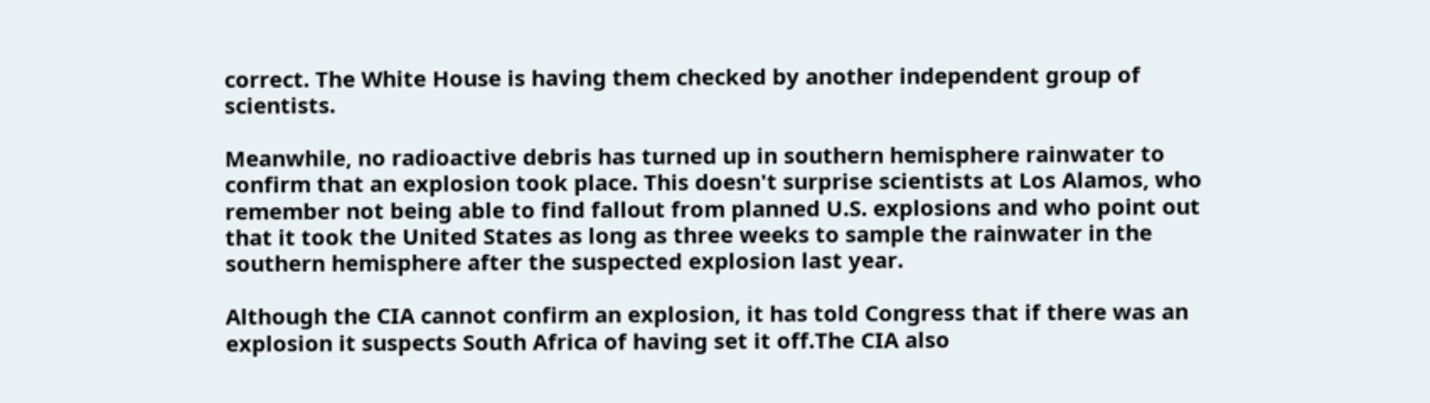correct. The White House is having them checked by another independent group of scientists.

Meanwhile, no radioactive debris has turned up in southern hemisphere rainwater to confirm that an explosion took place. This doesn't surprise scientists at Los Alamos, who remember not being able to find fallout from planned U.S. explosions and who point out that it took the United States as long as three weeks to sample the rainwater in the southern hemisphere after the suspected explosion last year.

Although the CIA cannot confirm an explosion, it has told Congress that if there was an explosion it suspects South Africa of having set it off.The CIA also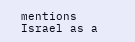mentions Israel as a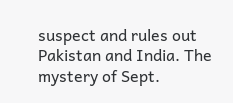suspect and rules out Pakistan and India. The mystery of Sept.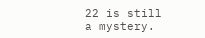22 is still a mystery.